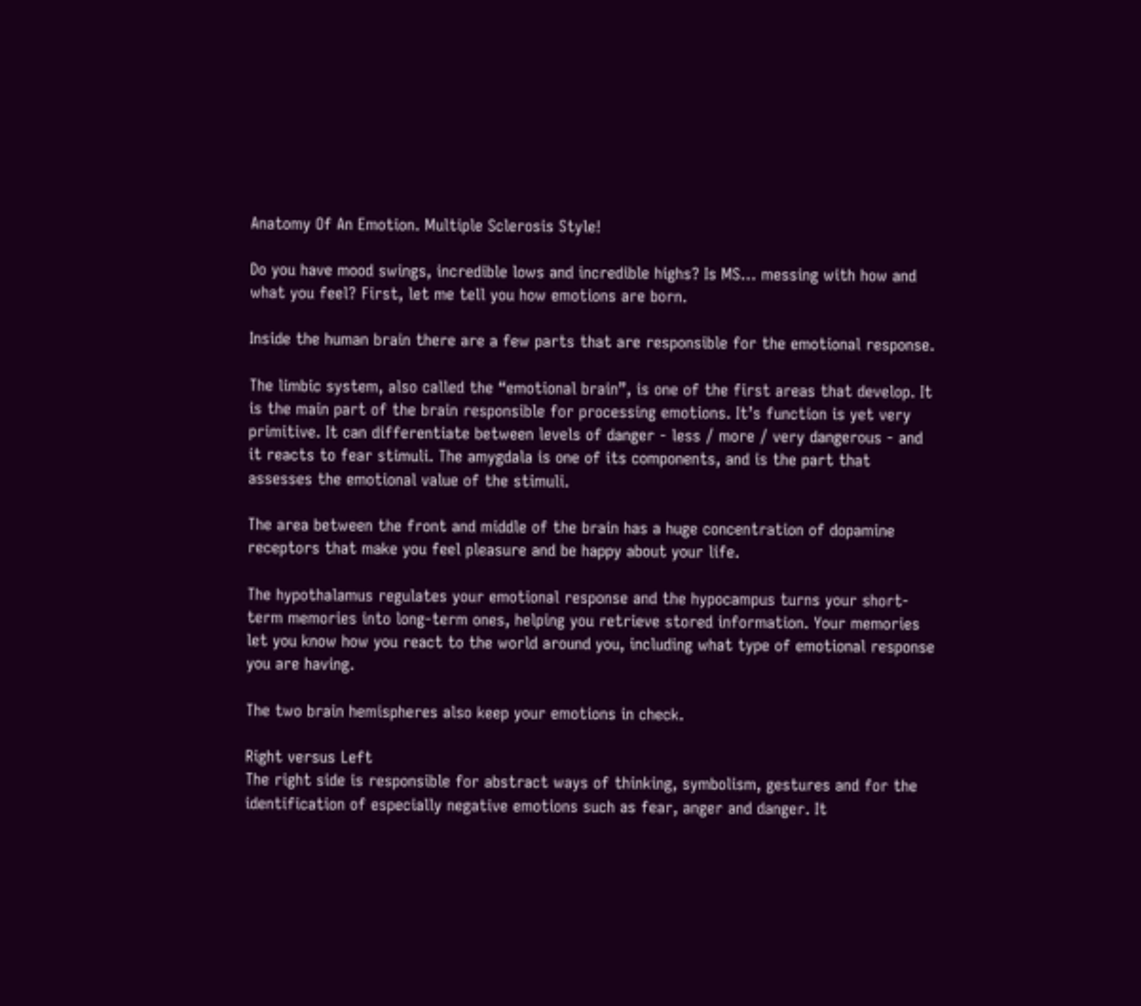Anatomy Of An Emotion. Multiple Sclerosis Style!

Do you have mood swings, incredible lows and incredible highs? Is MS… messing with how and what you feel? First, let me tell you how emotions are born.

Inside the human brain there are a few parts that are responsible for the emotional response.

The limbic system, also called the “emotional brain”, is one of the first areas that develop. It is the main part of the brain responsible for processing emotions. It’s function is yet very primitive. It can differentiate between levels of danger - less / more / very dangerous - and it reacts to fear stimuli. The amygdala is one of its components, and is the part that assesses the emotional value of the stimuli.

The area between the front and middle of the brain has a huge concentration of dopamine receptors that make you feel pleasure and be happy about your life.

The hypothalamus regulates your emotional response and the hypocampus turns your short-term memories into long-term ones, helping you retrieve stored information. Your memories let you know how you react to the world around you, including what type of emotional response you are having.

The two brain hemispheres also keep your emotions in check.

Right versus Left
The right side is responsible for abstract ways of thinking, symbolism, gestures and for the identification of especially negative emotions such as fear, anger and danger. It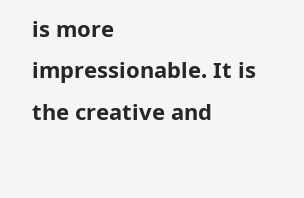is more impressionable. It is the creative and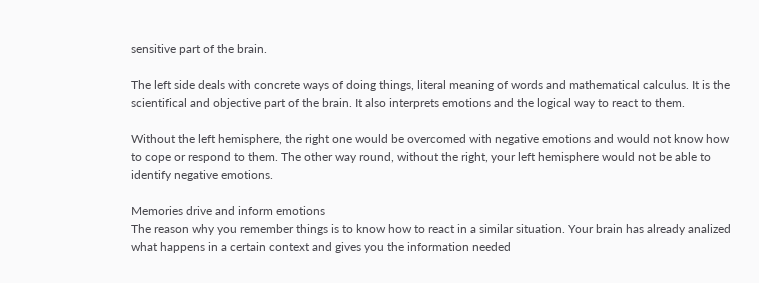sensitive part of the brain.

The left side deals with concrete ways of doing things, literal meaning of words and mathematical calculus. It is the scientifical and objective part of the brain. It also interprets emotions and the logical way to react to them.

Without the left hemisphere, the right one would be overcomed with negative emotions and would not know how to cope or respond to them. The other way round, without the right, your left hemisphere would not be able to identify negative emotions.

Memories drive and inform emotions
The reason why you remember things is to know how to react in a similar situation. Your brain has already analized what happens in a certain context and gives you the information needed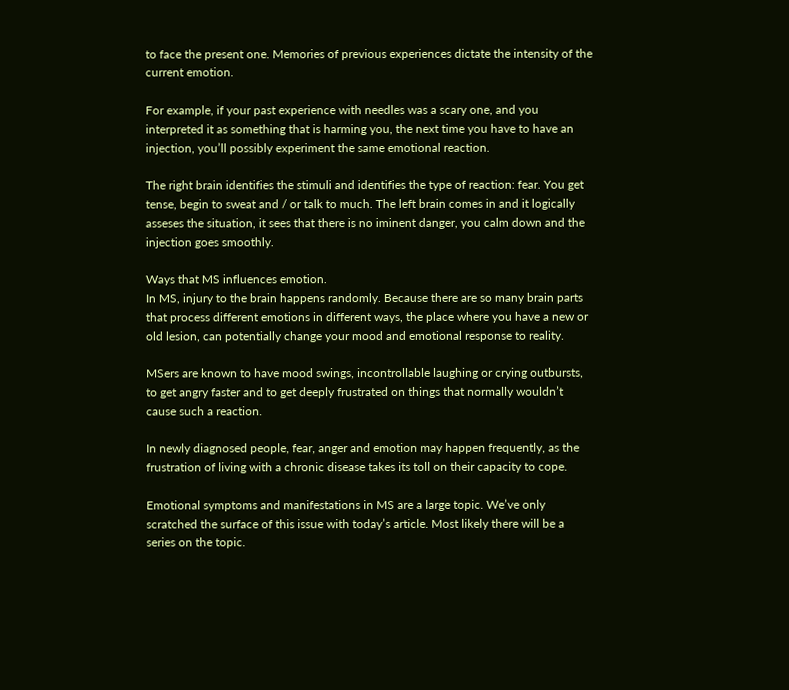to face the present one. Memories of previous experiences dictate the intensity of the current emotion.

For example, if your past experience with needles was a scary one, and you interpreted it as something that is harming you, the next time you have to have an injection, you’ll possibly experiment the same emotional reaction.

The right brain identifies the stimuli and identifies the type of reaction: fear. You get tense, begin to sweat and / or talk to much. The left brain comes in and it logically asseses the situation, it sees that there is no iminent danger, you calm down and the injection goes smoothly.

Ways that MS influences emotion.
In MS, injury to the brain happens randomly. Because there are so many brain parts that process different emotions in different ways, the place where you have a new or old lesion, can potentially change your mood and emotional response to reality.

MSers are known to have mood swings, incontrollable laughing or crying outbursts, to get angry faster and to get deeply frustrated on things that normally wouldn’t cause such a reaction.

In newly diagnosed people, fear, anger and emotion may happen frequently, as the frustration of living with a chronic disease takes its toll on their capacity to cope.

Emotional symptoms and manifestations in MS are a large topic. We’ve only scratched the surface of this issue with today’s article. Most likely there will be a series on the topic.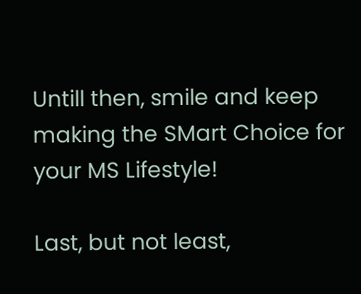Untill then, smile and keep making the SMart Choice for your MS Lifestyle!

Last, but not least,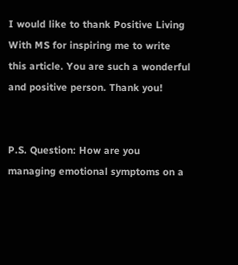I would like to thank Positive Living With MS for inspiring me to write this article. You are such a wonderful and positive person. Thank you!


P.S. Question: How are you managing emotional symptoms on a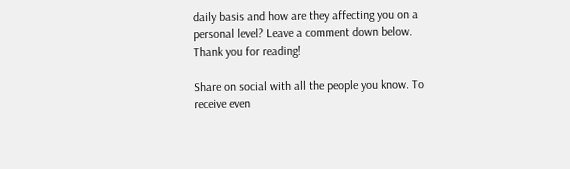daily basis and how are they affecting you on a personal level? Leave a comment down below. Thank you for reading!

Share on social with all the people you know. To receive even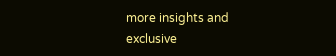more insights and exclusive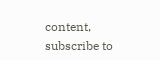content, subscribe to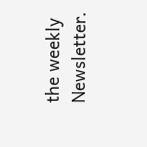the weekly Newsletter.